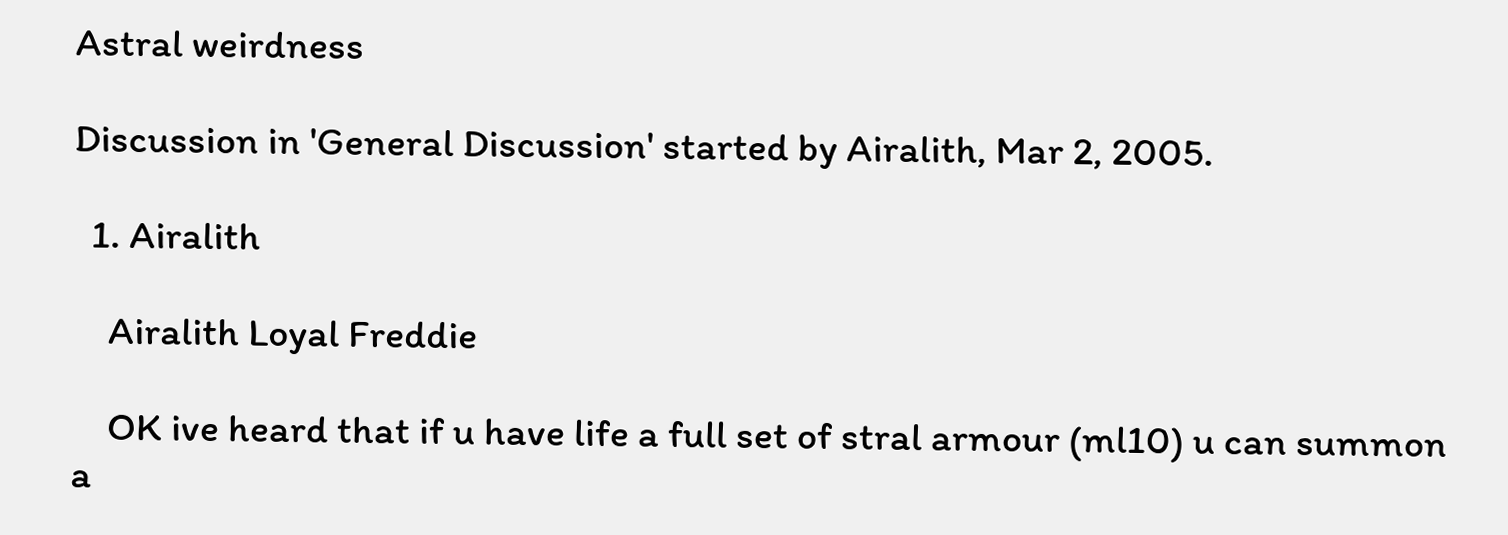Astral weirdness

Discussion in 'General Discussion' started by Airalith, Mar 2, 2005.

  1. Airalith

    Airalith Loyal Freddie

    OK ive heard that if u have life a full set of stral armour (ml10) u can summon a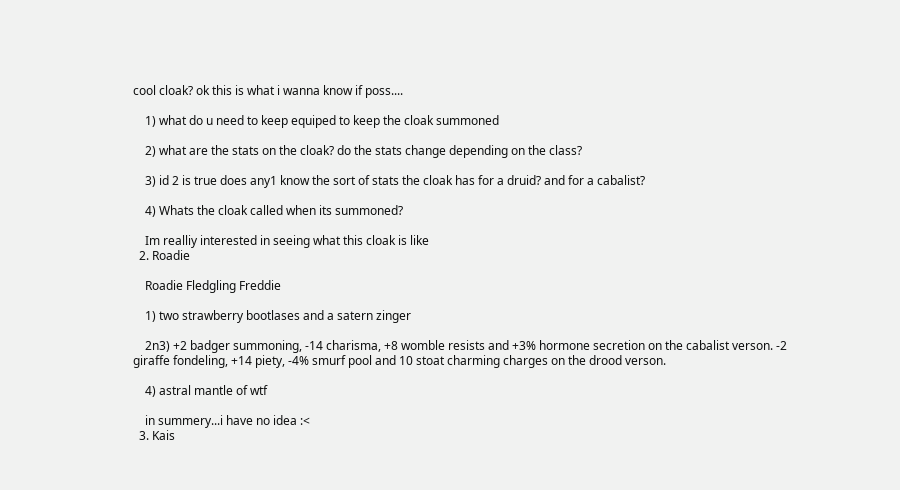cool cloak? ok this is what i wanna know if poss....

    1) what do u need to keep equiped to keep the cloak summoned

    2) what are the stats on the cloak? do the stats change depending on the class?

    3) id 2 is true does any1 know the sort of stats the cloak has for a druid? and for a cabalist?

    4) Whats the cloak called when its summoned?

    Im realliy interested in seeing what this cloak is like
  2. Roadie

    Roadie Fledgling Freddie

    1) two strawberry bootlases and a satern zinger

    2n3) +2 badger summoning, -14 charisma, +8 womble resists and +3% hormone secretion on the cabalist verson. -2 giraffe fondeling, +14 piety, -4% smurf pool and 10 stoat charming charges on the drood verson.

    4) astral mantle of wtf

    in summery...i have no idea :<
  3. Kais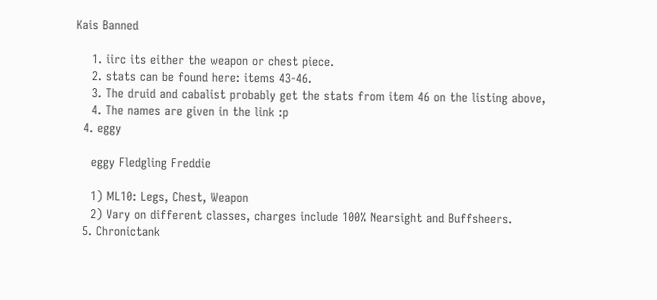Kais Banned

    1. iirc its either the weapon or chest piece.
    2. stats can be found here: items 43-46.
    3. The druid and cabalist probably get the stats from item 46 on the listing above,
    4. The names are given in the link :p
  4. eggy

    eggy Fledgling Freddie

    1) ML10: Legs, Chest, Weapon
    2) Vary on different classes, charges include 100% Nearsight and Buffsheers.
  5. Chronictank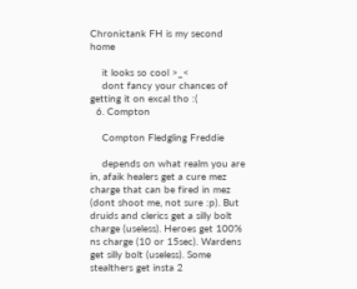Chronictank FH is my second home

    it looks so cool >_<
    dont fancy your chances of getting it on excal tho :(
  6. Compton

    Compton Fledgling Freddie

    depends on what realm you are in, afaik healers get a cure mez charge that can be fired in mez (dont shoot me, not sure :p). But druids and clerics get a silly bolt charge (useless). Heroes get 100% ns charge (10 or 15sec). Wardens get silly bolt (useless). Some stealthers get insta 2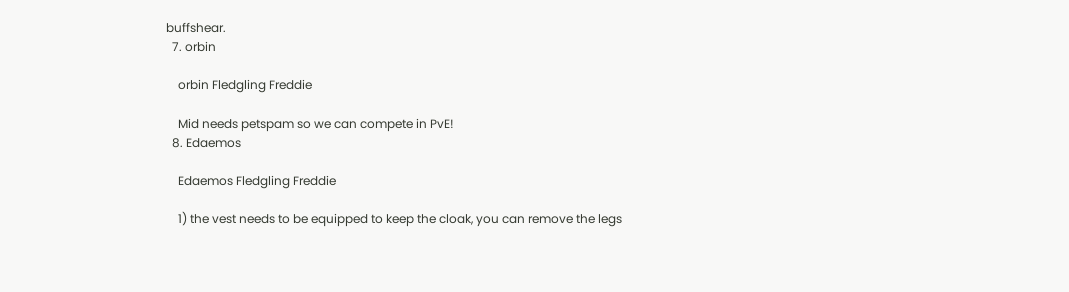buffshear.
  7. orbin

    orbin Fledgling Freddie

    Mid needs petspam so we can compete in PvE!
  8. Edaemos

    Edaemos Fledgling Freddie

    1) the vest needs to be equipped to keep the cloak, you can remove the legs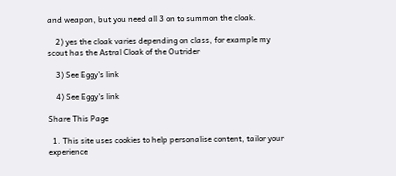and weapon, but you need all 3 on to summon the cloak.

    2) yes the cloak varies depending on class, for example my scout has the Astral Cloak of the Outrider

    3) See Eggy's link

    4) See Eggy's link

Share This Page

  1. This site uses cookies to help personalise content, tailor your experience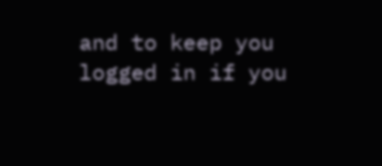and to keep you logged in if you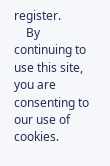register.
    By continuing to use this site, you are consenting to our use of cookies.